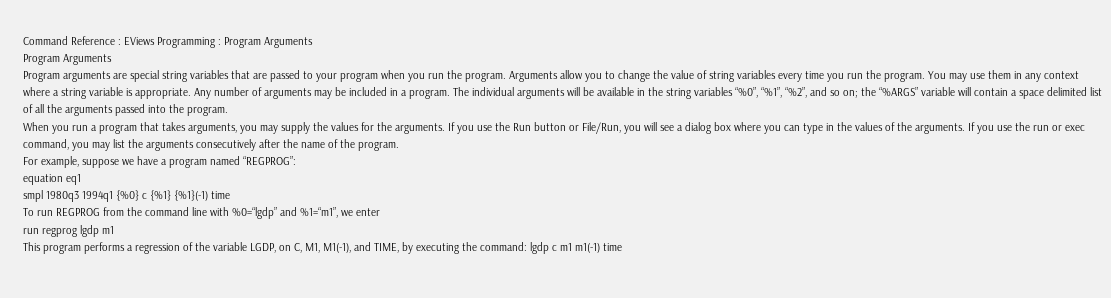Command Reference : EViews Programming : Program Arguments
Program Arguments
Program arguments are special string variables that are passed to your program when you run the program. Arguments allow you to change the value of string variables every time you run the program. You may use them in any context where a string variable is appropriate. Any number of arguments may be included in a program. The individual arguments will be available in the string variables “%0”, “%1”, “%2”, and so on; the “%ARGS” variable will contain a space delimited list of all the arguments passed into the program.
When you run a program that takes arguments, you may supply the values for the arguments. If you use the Run button or File/Run, you will see a dialog box where you can type in the values of the arguments. If you use the run or exec command, you may list the arguments consecutively after the name of the program.
For example, suppose we have a program named “REGPROG”:
equation eq1
smpl 1980q3 1994q1 {%0} c {%1} {%1}(-1) time
To run REGPROG from the command line with %0=“lgdp” and %1=“m1”, we enter
run regprog lgdp m1
This program performs a regression of the variable LGDP, on C, M1, M1(-1), and TIME, by executing the command: lgdp c m1 m1(-1) time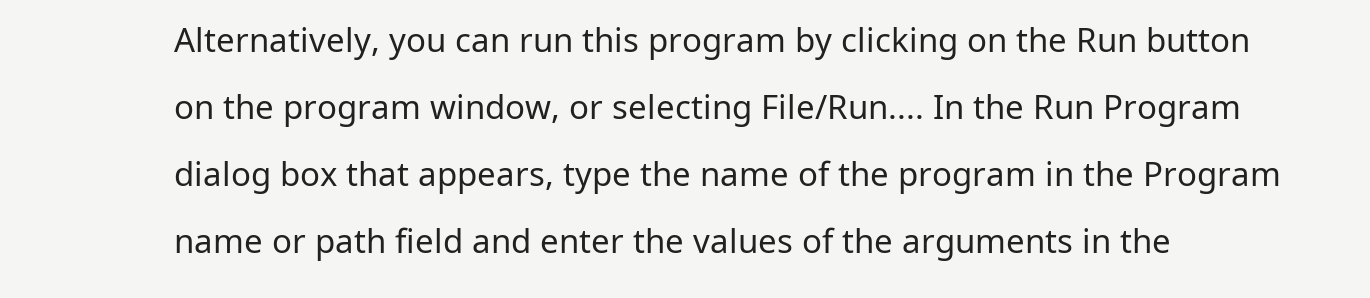Alternatively, you can run this program by clicking on the Run button on the program window, or selecting File/Run.... In the Run Program dialog box that appears, type the name of the program in the Program name or path field and enter the values of the arguments in the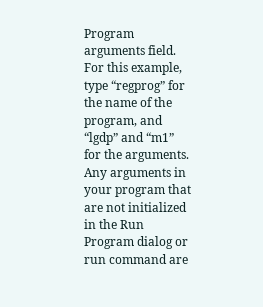Program arguments field. For this example, type “regprog” for the name of the program, and “lgdp” and “m1” for the arguments.
Any arguments in your program that are not initialized in the Run Program dialog or run command are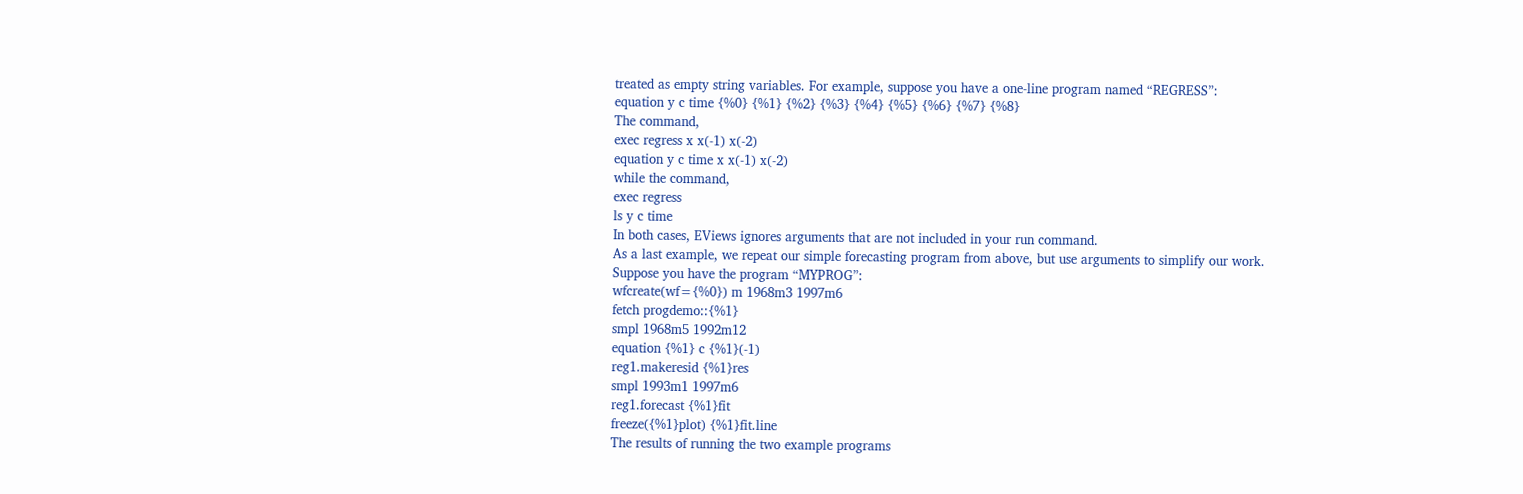treated as empty string variables. For example, suppose you have a one-line program named “REGRESS”:
equation y c time {%0} {%1} {%2} {%3} {%4} {%5} {%6} {%7} {%8}
The command,
exec regress x x(-1) x(-2)
equation y c time x x(-1) x(-2)
while the command,
exec regress
ls y c time
In both cases, EViews ignores arguments that are not included in your run command.
As a last example, we repeat our simple forecasting program from above, but use arguments to simplify our work. Suppose you have the program “MYPROG”:
wfcreate(wf={%0}) m 1968m3 1997m6
fetch progdemo::{%1}
smpl 1968m5 1992m12
equation {%1} c {%1}(-1)
reg1.makeresid {%1}res
smpl 1993m1 1997m6
reg1.forecast {%1}fit
freeze({%1}plot) {%1}fit.line
The results of running the two example programs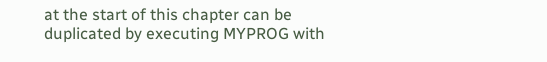at the start of this chapter can be duplicated by executing MYPROG with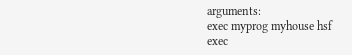arguments:
exec myprog myhouse hsf
exec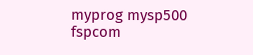myprog mysp500 fspcom